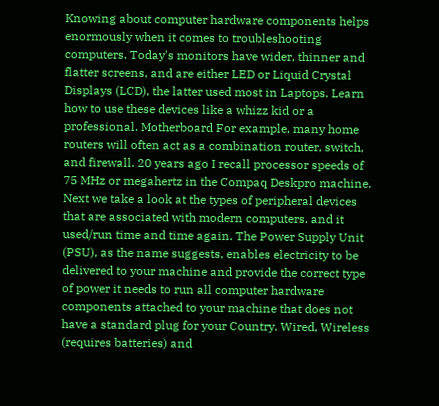Knowing about computer hardware components helps enormously when it comes to troubleshooting computers. Today's monitors have wider, thinner and flatter screens, and are either LED or Liquid Crystal Displays (LCD), the latter used most in Laptops. Learn how to use these devices like a whizz kid or a professional. Motherboard For example, many home routers will often act as a combination router, switch, and firewall. 20 years ago I recall processor speeds of 75 MHz or megahertz in the Compaq Deskpro machine. Next we take a look at the types of peripheral devices that are associated with modern computers. and it used/run time and time again. The Power Supply Unit (PSU), as the name suggests, enables electricity to be delivered to your machine and provide the correct type of power it needs to run all computer hardware components attached to your machine that does not have a standard plug for your Country. Wired, Wireless (requires batteries) and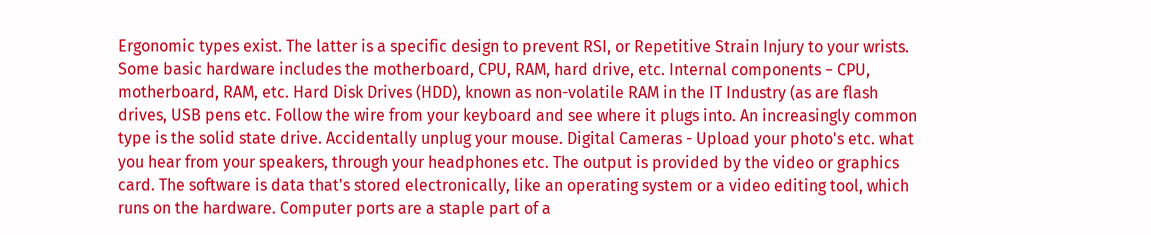Ergonomic types exist. The latter is a specific design to prevent RSI, or Repetitive Strain Injury to your wrists. Some basic hardware includes the motherboard, CPU, RAM, hard drive, etc. Internal components − CPU, motherboard, RAM, etc. Hard Disk Drives (HDD), known as non-volatile RAM in the IT Industry (as are flash drives, USB pens etc. Follow the wire from your keyboard and see where it plugs into. An increasingly common type is the solid state drive. Accidentally unplug your mouse. Digital Cameras - Upload your photo's etc. what you hear from your speakers, through your headphones etc. The output is provided by the video or graphics card. The software is data that's stored electronically, like an operating system or a video editing tool, which runs on the hardware. Computer ports are a staple part of a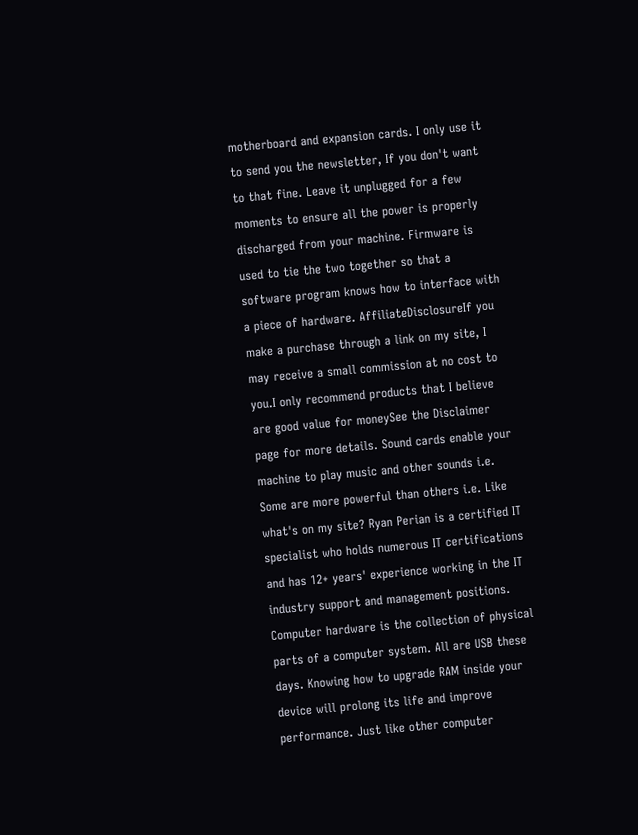motherboard and expansion cards. I only use it to send you the newsletter, If you don't want to that fine. Leave it unplugged for a few moments to ensure all the power is properly discharged from your machine. Firmware is used to tie the two together so that a software program knows how to interface with a piece of hardware. AffiliateDisclosureIf you make a purchase through a link on my site, I may receive a small commission at no cost to you.I only recommend products that I believe are good value for moneySee the Disclaimer page for more details. Sound cards enable your machine to play music and other sounds i.e. Some are more powerful than others i.e. Like what's on my site? Ryan Perian is a certified IT specialist who holds numerous IT certifications and has 12+ years' experience working in the IT industry support and management positions. Computer hardware is the collection of physical parts of a computer system. All are USB these days. Knowing how to upgrade RAM inside your device will prolong its life and improve performance. Just like other computer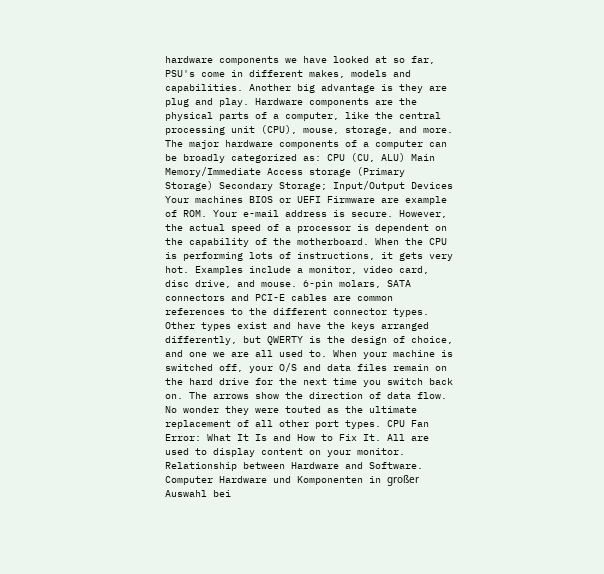hardware components we have looked at so far, PSU's come in different makes, models and capabilities. Another big advantage is they are plug and play. Hardware components are the physical parts of a computer, like the central processing unit (CPU), mouse, storage, and more. The major hardware components of a computer can be broadly categorized as: CPU (CU, ALU) Main Memory/Immediate Access storage (Primary Storage) Secondary Storage; Input/Output Devices Your machines BIOS or UEFI Firmware are example of ROM. Your e-mail address is secure. However, the actual speed of a processor is dependent on the capability of the motherboard. When the CPU is performing lots of instructions, it gets very hot. Examples include a monitor, video card, disc drive, and mouse. 6-pin molars, SATA connectors and PCI-E cables are common references to the different connector types. Other types exist and have the keys arranged differently, but QWERTY is the design of choice, and one we are all used to. When your machine is switched off, your O/S and data files remain on the hard drive for the next time you switch back on. The arrows show the direction of data flow. No wonder they were touted as the ultimate replacement of all other port types. CPU Fan Error: What It Is and How to Fix It. All are used to display content on your monitor. Relationship between Hardware and Software. Computer Hardware und Komponenten in großer Auswahl bei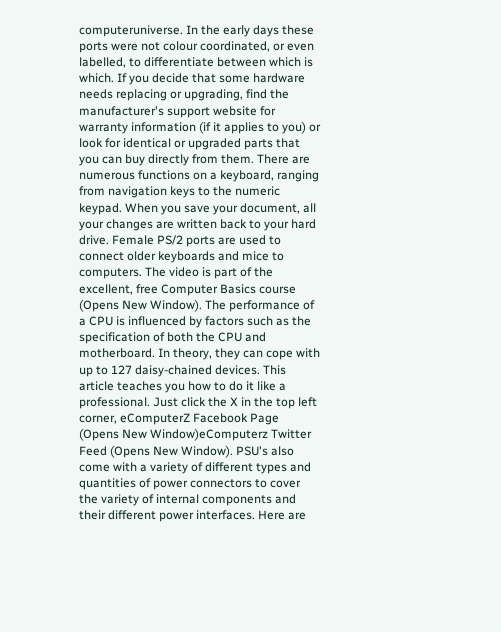computeruniverse. In the early days these ports were not colour coordinated, or even labelled, to differentiate between which is which. If you decide that some hardware needs replacing or upgrading, find the manufacturer's support website for warranty information (if it applies to you) or look for identical or upgraded parts that you can buy directly from them. There are numerous functions on a keyboard, ranging from navigation keys to the numeric keypad. When you save your document, all your changes are written back to your hard drive. Female PS/2 ports are used to connect older keyboards and mice to computers. The video is part of the excellent, free Computer Basics course (Opens New Window). The performance of a CPU is influenced by factors such as the specification of both the CPU and motherboard. In theory, they can cope with up to 127 daisy-chained devices. This article teaches you how to do it like a professional. Just click the X in the top left corner, eComputerZ Facebook Page (Opens New Window)eComputerz Twitter Feed (Opens New Window). PSU's also come with a variety of different types and quantities of power connectors to cover the variety of internal components and their different power interfaces. Here are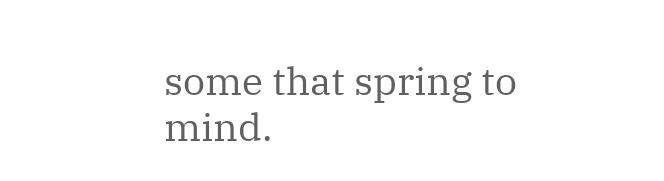some that spring to mind.